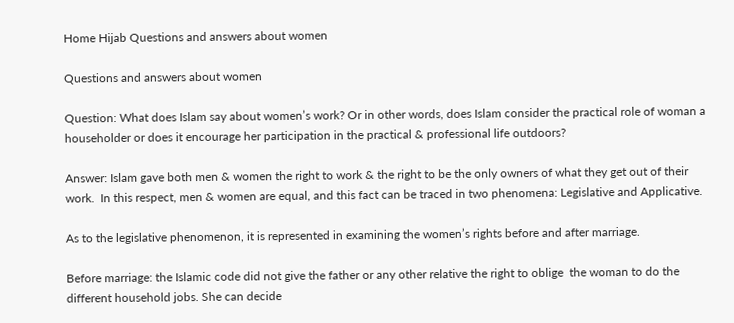Home Hijab Questions and answers about women

Questions and answers about women

Question: What does Islam say about women’s work? Or in other words, does Islam consider the practical role of woman a householder or does it encourage her participation in the practical & professional life outdoors?

Answer: Islam gave both men & women the right to work & the right to be the only owners of what they get out of their work.  In this respect, men & women are equal, and this fact can be traced in two phenomena: Legislative and Applicative.

As to the legislative phenomenon, it is represented in examining the women’s rights before and after marriage.

Before marriage: the Islamic code did not give the father or any other relative the right to oblige  the woman to do the different household jobs. She can decide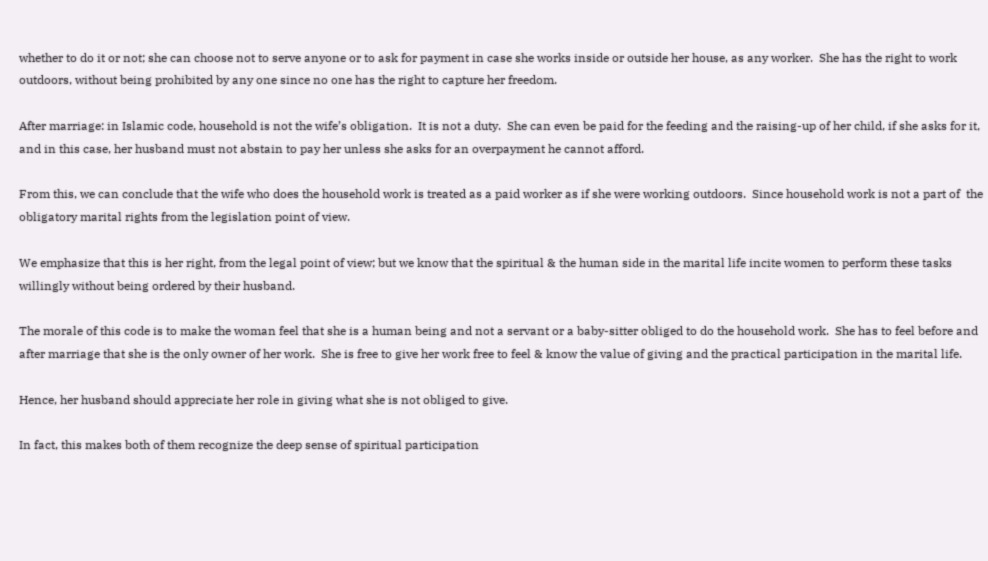whether to do it or not; she can choose not to serve anyone or to ask for payment in case she works inside or outside her house, as any worker.  She has the right to work outdoors, without being prohibited by any one since no one has the right to capture her freedom.

After marriage: in Islamic code, household is not the wife’s obligation.  It is not a duty.  She can even be paid for the feeding and the raising-up of her child, if she asks for it, and in this case, her husband must not abstain to pay her unless she asks for an overpayment he cannot afford.

From this, we can conclude that the wife who does the household work is treated as a paid worker as if she were working outdoors.  Since household work is not a part of  the obligatory marital rights from the legislation point of view.

We emphasize that this is her right, from the legal point of view; but we know that the spiritual & the human side in the marital life incite women to perform these tasks willingly without being ordered by their husband.

The morale of this code is to make the woman feel that she is a human being and not a servant or a baby-sitter obliged to do the household work.  She has to feel before and after marriage that she is the only owner of her work.  She is free to give her work free to feel & know the value of giving and the practical participation in the marital life.

Hence, her husband should appreciate her role in giving what she is not obliged to give.

In fact, this makes both of them recognize the deep sense of spiritual participation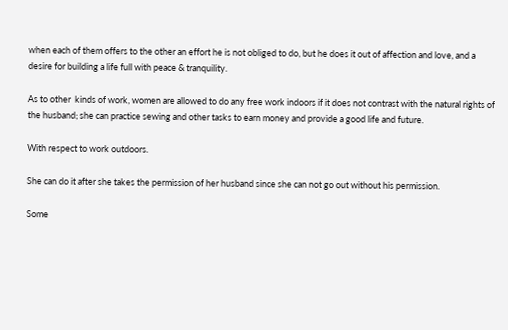when each of them offers to the other an effort he is not obliged to do, but he does it out of affection and love, and a desire for building a life full with peace & tranquility.

As to other  kinds of work, women are allowed to do any free work indoors if it does not contrast with the natural rights of the husband; she can practice sewing and other tasks to earn money and provide a good life and future.

With respect to work outdoors.

She can do it after she takes the permission of her husband since she can not go out without his permission.

Some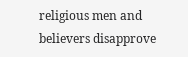religious men and believers disapprove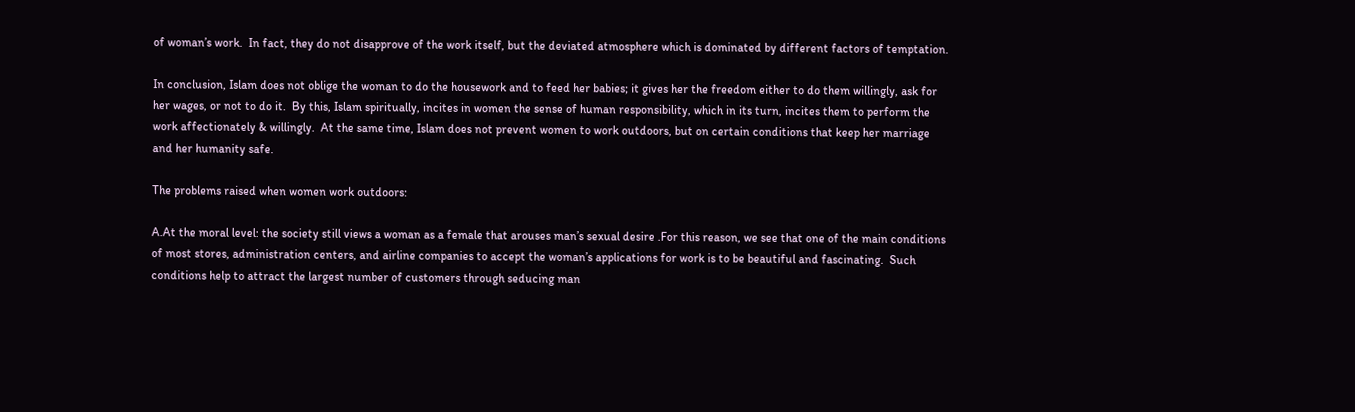of woman’s work.  In fact, they do not disapprove of the work itself, but the deviated atmosphere which is dominated by different factors of temptation.

In conclusion, Islam does not oblige the woman to do the housework and to feed her babies; it gives her the freedom either to do them willingly, ask for her wages, or not to do it.  By this, Islam spiritually, incites in women the sense of human responsibility, which in its turn, incites them to perform the work affectionately & willingly.  At the same time, Islam does not prevent women to work outdoors, but on certain conditions that keep her marriage and her humanity safe.

The problems raised when women work outdoors:

A.At the moral level: the society still views a woman as a female that arouses man’s sexual desire .For this reason, we see that one of the main conditions of most stores, administration centers, and airline companies to accept the woman’s applications for work is to be beautiful and fascinating.  Such conditions help to attract the largest number of customers through seducing man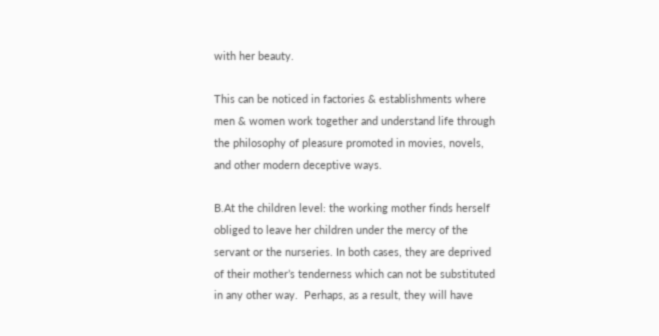with her beauty.

This can be noticed in factories & establishments where men & women work together and understand life through the philosophy of pleasure promoted in movies, novels, and other modern deceptive ways.

B.At the children level: the working mother finds herself obliged to leave her children under the mercy of the servant or the nurseries. In both cases, they are deprived of their mother’s tenderness which can not be substituted in any other way.  Perhaps, as a result, they will have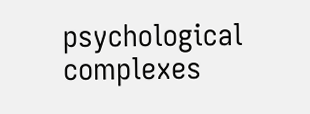psychological complexes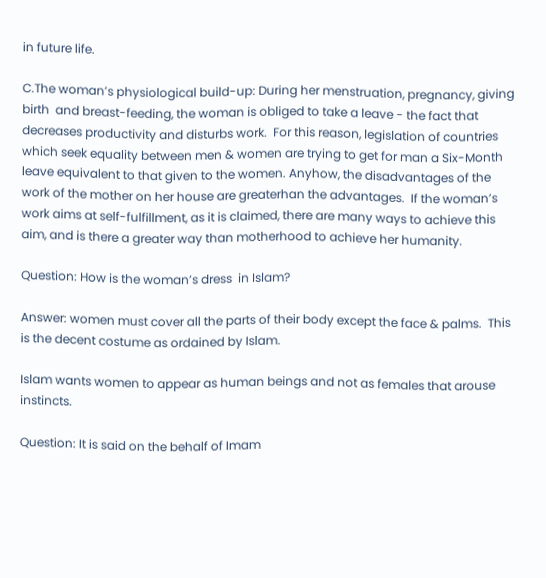in future life.

C.The woman’s physiological build-up: During her menstruation, pregnancy, giving birth  and breast-feeding, the woman is obliged to take a leave - the fact that decreases productivity and disturbs work.  For this reason, legislation of countries which seek equality between men & women are trying to get for man a Six-Month leave equivalent to that given to the women. Anyhow, the disadvantages of the work of the mother on her house are greaterhan the advantages.  If the woman’s work aims at self-fulfillment, as it is claimed, there are many ways to achieve this aim, and is there a greater way than motherhood to achieve her humanity.

Question: How is the woman’s dress  in Islam?

Answer: women must cover all the parts of their body except the face & palms.  This is the decent costume as ordained by Islam.

Islam wants women to appear as human beings and not as females that arouse instincts.

Question: It is said on the behalf of Imam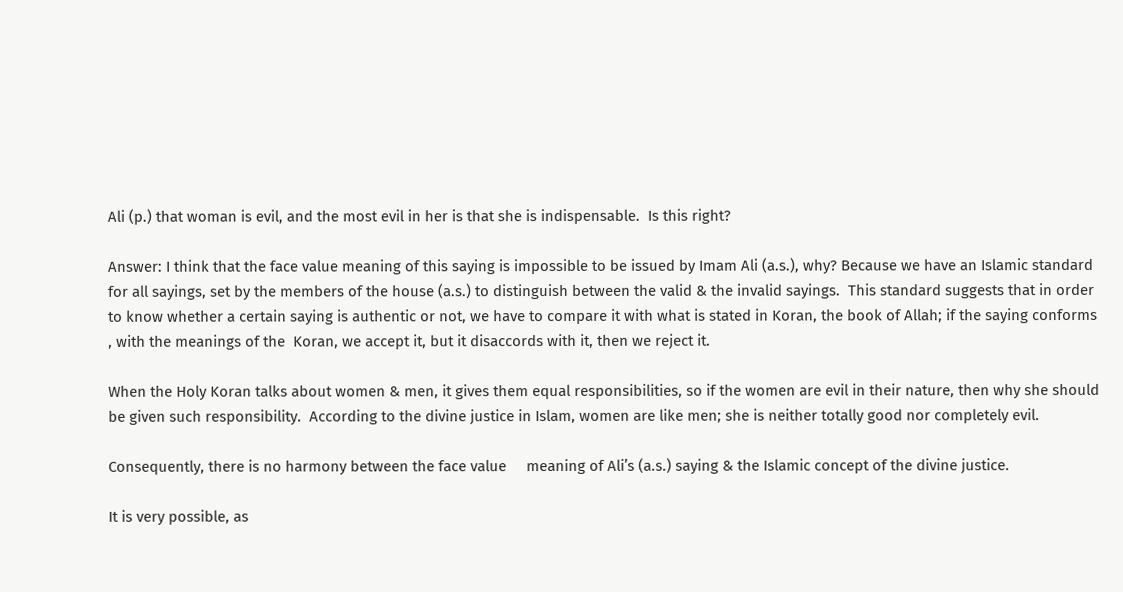Ali (p.) that woman is evil, and the most evil in her is that she is indispensable.  Is this right?

Answer: I think that the face value meaning of this saying is impossible to be issued by Imam Ali (a.s.), why? Because we have an Islamic standard for all sayings, set by the members of the house (a.s.) to distinguish between the valid & the invalid sayings.  This standard suggests that in order  to know whether a certain saying is authentic or not, we have to compare it with what is stated in Koran, the book of Allah; if the saying conforms , with the meanings of the  Koran, we accept it, but it disaccords with it, then we reject it.

When the Holy Koran talks about women & men, it gives them equal responsibilities, so if the women are evil in their nature, then why she should be given such responsibility.  According to the divine justice in Islam, women are like men; she is neither totally good nor completely evil.

Consequently, there is no harmony between the face value     meaning of Ali’s (a.s.) saying & the Islamic concept of the divine justice.

It is very possible, as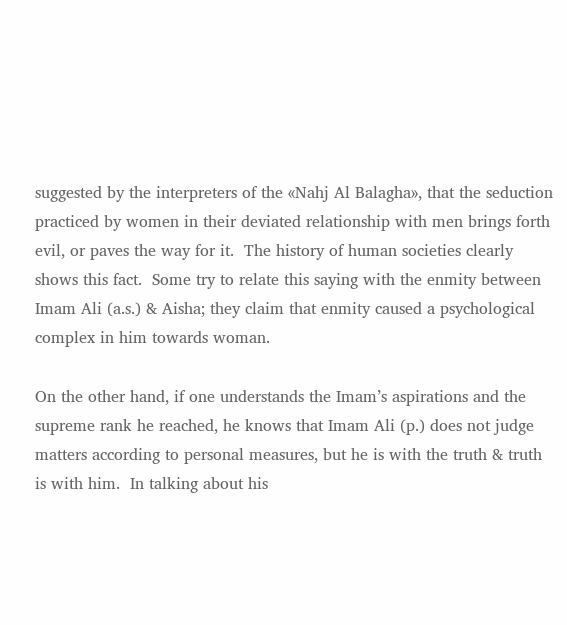suggested by the interpreters of the «Nahj Al Balagha», that the seduction practiced by women in their deviated relationship with men brings forth evil, or paves the way for it.  The history of human societies clearly shows this fact.  Some try to relate this saying with the enmity between Imam Ali (a.s.) & Aisha; they claim that enmity caused a psychological complex in him towards woman.

On the other hand, if one understands the Imam’s aspirations and the supreme rank he reached, he knows that Imam Ali (p.) does not judge matters according to personal measures, but he is with the truth & truth is with him.  In talking about his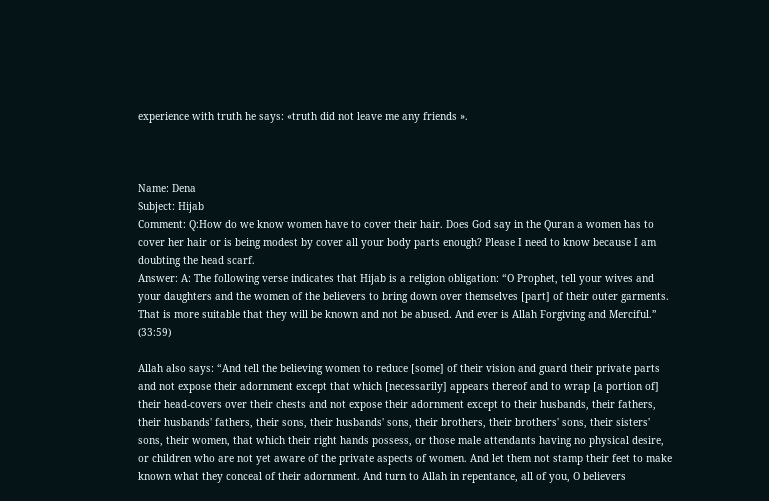experience with truth he says: «truth did not leave me any friends ».



Name: Dena
Subject: Hijab
Comment: Q:How do we know women have to cover their hair. Does God say in the Quran a women has to cover her hair or is being modest by cover all your body parts enough? Please I need to know because I am doubting the head scarf.
Answer: A: The following verse indicates that Hijab is a religion obligation: “O Prophet, tell your wives and your daughters and the women of the believers to bring down over themselves [part] of their outer garments. That is more suitable that they will be known and not be abused. And ever is Allah Forgiving and Merciful.” (33:59)

Allah also says: “And tell the believing women to reduce [some] of their vision and guard their private parts and not expose their adornment except that which [necessarily] appears thereof and to wrap [a portion of] their head-covers over their chests and not expose their adornment except to their husbands, their fathers, their husbands' fathers, their sons, their husbands' sons, their brothers, their brothers' sons, their sisters' sons, their women, that which their right hands possess, or those male attendants having no physical desire, or children who are not yet aware of the private aspects of women. And let them not stamp their feet to make known what they conceal of their adornment. And turn to Allah in repentance, all of you, O believers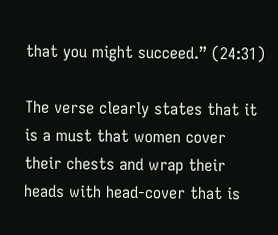that you might succeed.” (24:31)

The verse clearly states that it is a must that women cover their chests and wrap their heads with head-cover that is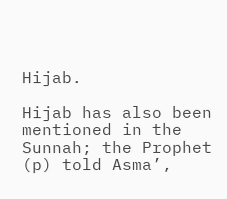Hijab.

Hijab has also been mentioned in the Sunnah; the Prophet (p) told Asma’,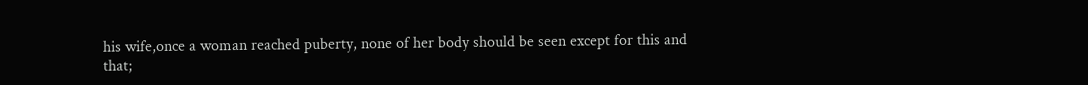his wife,once a woman reached puberty, none of her body should be seen except for this and that;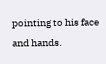pointing to his face and hands.